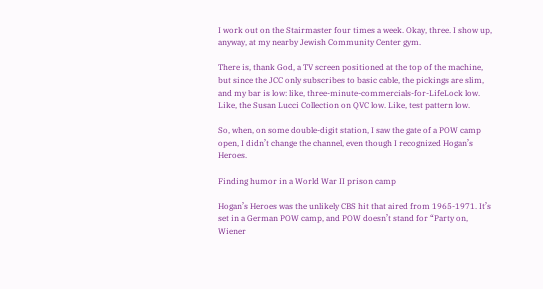I work out on the Stairmaster four times a week. Okay, three. I show up, anyway, at my nearby Jewish Community Center gym.

There is, thank God, a TV screen positioned at the top of the machine, but since the JCC only subscribes to basic cable, the pickings are slim, and my bar is low: like, three-minute-commercials-for-LifeLock low. Like, the Susan Lucci Collection on QVC low. Like, test pattern low.

So, when, on some double-digit station, I saw the gate of a POW camp open, I didn’t change the channel, even though I recognized Hogan’s Heroes.

Finding humor in a World War II prison camp

Hogan’s Heroes was the unlikely CBS hit that aired from 1965-1971. It’s set in a German POW camp, and POW doesn’t stand for “Party on, Wiener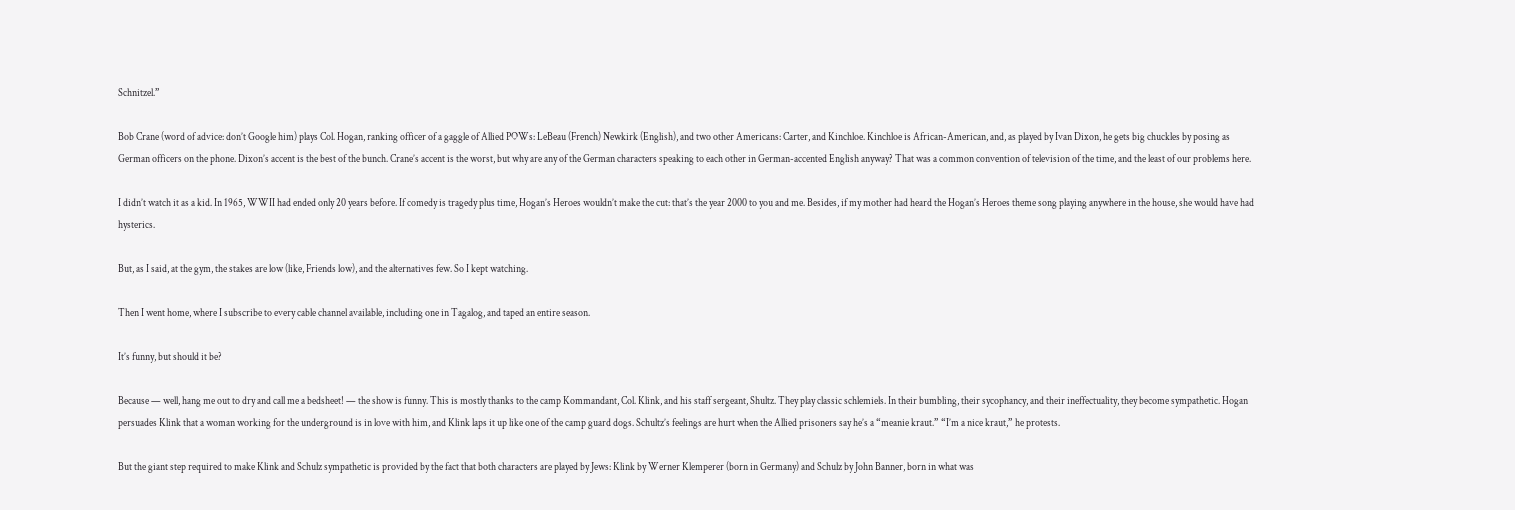Schnitzel.”

Bob Crane (word of advice: don’t Google him) plays Col. Hogan, ranking officer of a gaggle of Allied POWs: LeBeau (French) Newkirk (English), and two other Americans: Carter, and Kinchloe. Kinchloe is African-American, and, as played by Ivan Dixon, he gets big chuckles by posing as German officers on the phone. Dixon’s accent is the best of the bunch. Crane’s accent is the worst, but why are any of the German characters speaking to each other in German-accented English anyway? That was a common convention of television of the time, and the least of our problems here.

I didn’t watch it as a kid. In 1965, WWII had ended only 20 years before. If comedy is tragedy plus time, Hogan’s Heroes wouldn’t make the cut: that’s the year 2000 to you and me. Besides, if my mother had heard the Hogan’s Heroes theme song playing anywhere in the house, she would have had hysterics.

But, as I said, at the gym, the stakes are low (like, Friends low), and the alternatives few. So I kept watching.

Then I went home, where I subscribe to every cable channel available, including one in Tagalog, and taped an entire season.

It’s funny, but should it be?

Because — well, hang me out to dry and call me a bedsheet! — the show is funny. This is mostly thanks to the camp Kommandant, Col. Klink, and his staff sergeant, Shultz. They play classic schlemiels. In their bumbling, their sycophancy, and their ineffectuality, they become sympathetic. Hogan persuades Klink that a woman working for the underground is in love with him, and Klink laps it up like one of the camp guard dogs. Schultz’s feelings are hurt when the Allied prisoners say he’s a “meanie kraut.” “I’m a nice kraut,” he protests.

But the giant step required to make Klink and Schulz sympathetic is provided by the fact that both characters are played by Jews: Klink by Werner Klemperer (born in Germany) and Schulz by John Banner, born in what was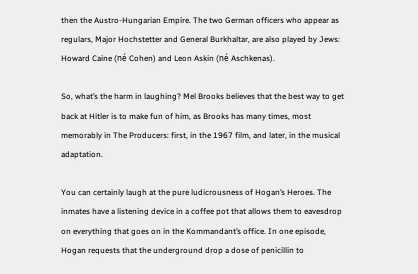then the Austro-Hungarian Empire. The two German officers who appear as regulars, Major Hochstetter and General Burkhaltar, are also played by Jews: Howard Caine (né Cohen) and Leon Askin (né Aschkenas).

So, what’s the harm in laughing? Mel Brooks believes that the best way to get back at Hitler is to make fun of him, as Brooks has many times, most memorably in The Producers: first, in the 1967 film, and later, in the musical adaptation.

You can certainly laugh at the pure ludicrousness of Hogan’s Heroes. The inmates have a listening device in a coffee pot that allows them to eavesdrop on everything that goes on in the Kommandant’s office. In one episode, Hogan requests that the underground drop a dose of penicillin to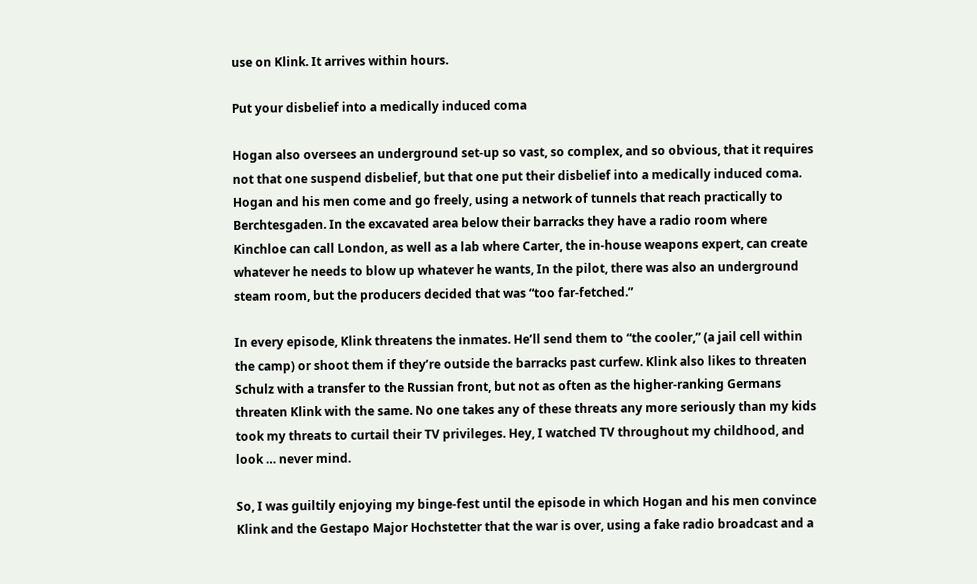use on Klink. It arrives within hours.

Put your disbelief into a medically induced coma

Hogan also oversees an underground set-up so vast, so complex, and so obvious, that it requires not that one suspend disbelief, but that one put their disbelief into a medically induced coma. Hogan and his men come and go freely, using a network of tunnels that reach practically to Berchtesgaden. In the excavated area below their barracks they have a radio room where Kinchloe can call London, as well as a lab where Carter, the in-house weapons expert, can create whatever he needs to blow up whatever he wants, In the pilot, there was also an underground steam room, but the producers decided that was “too far-fetched.”

In every episode, Klink threatens the inmates. He’ll send them to “the cooler,” (a jail cell within the camp) or shoot them if they’re outside the barracks past curfew. Klink also likes to threaten Schulz with a transfer to the Russian front, but not as often as the higher-ranking Germans threaten Klink with the same. No one takes any of these threats any more seriously than my kids took my threats to curtail their TV privileges. Hey, I watched TV throughout my childhood, and look … never mind.

So, I was guiltily enjoying my binge-fest until the episode in which Hogan and his men convince Klink and the Gestapo Major Hochstetter that the war is over, using a fake radio broadcast and a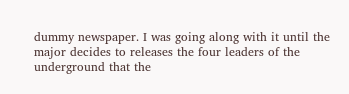dummy newspaper. I was going along with it until the major decides to releases the four leaders of the underground that the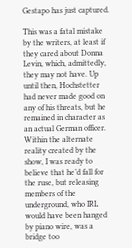Gestapo has just captured.

This was a fatal mistake by the writers, at least if they cared about Donna Levin, which, admittedly, they may not have. Up until then, Hochstetter had never made good on any of his threats, but he remained in character as an actual German officer. Within the alternate reality created by the show, I was ready to believe that he’d fall for the ruse, but releasing members of the underground, who IRL would have been hanged by piano wire, was a bridge too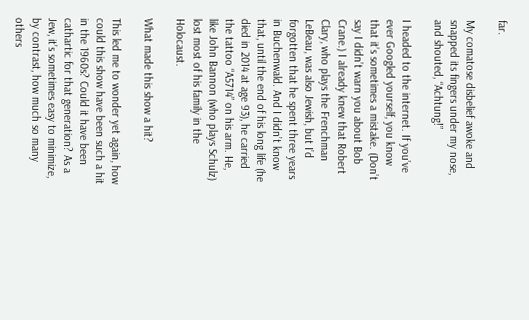far.

My comatose disbelief awoke and snapped its fingers under my nose, and shouted, “Achtung!”

I headed to the internet. If you’ve ever Googled yourself, you know that it’s sometimes a mistake. (Don’t say I didn’t warn you about Bob Crane.) I already knew that Robert Clary, who plays the Frenchman LeBeau, was also Jewish, but I’d forgotten that he spent three years in Buchenwald. And I didn’t know that, until the end of his long life (he died in 2014 at age 93), he carried the tattoo “A5714” on his arm. He, like John Bannon (who plays Schulz) lost most of his family in the Holocaust.

What made this show a hit?

This led me to wonder yet again, how could this show have been such a hit in the 1960s? Could it have been cathartic for that generation? As a Jew, it’s sometimes easy to minimize, by contrast, how much so many others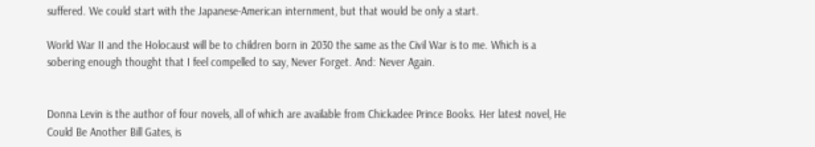suffered. We could start with the Japanese-American internment, but that would be only a start.

World War II and the Holocaust will be to children born in 2030 the same as the Civil War is to me. Which is a sobering enough thought that I feel compelled to say, Never Forget. And: Never Again.


Donna Levin is the author of four novels, all of which are available from Chickadee Prince Books. Her latest novel, He Could Be Another Bill Gates, is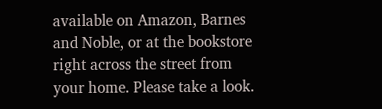available on Amazon, Barnes and Noble, or at the bookstore right across the street from your home. Please take a look.